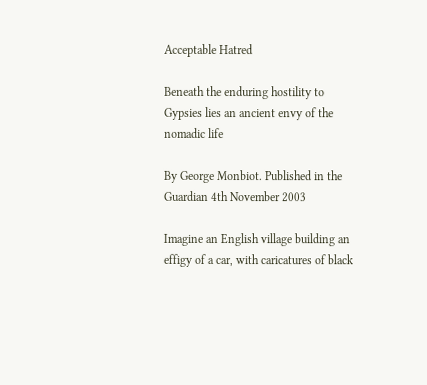Acceptable Hatred

Beneath the enduring hostility to Gypsies lies an ancient envy of the nomadic life

By George Monbiot. Published in the Guardian 4th November 2003

Imagine an English village building an effigy of a car, with caricatures of black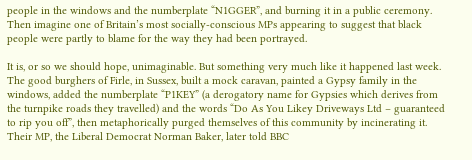people in the windows and the numberplate “N1GGER”, and burning it in a public ceremony. Then imagine one of Britain’s most socially-conscious MPs appearing to suggest that black people were partly to blame for the way they had been portrayed.

It is, or so we should hope, unimaginable. But something very much like it happened last week. The good burghers of Firle, in Sussex, built a mock caravan, painted a Gypsy family in the windows, added the numberplate “P1KEY” (a derogatory name for Gypsies which derives from the turnpike roads they travelled) and the words “Do As You Likey Driveways Ltd – guaranteed to rip you off”, then metaphorically purged themselves of this community by incinerating it. Their MP, the Liberal Democrat Norman Baker, later told BBC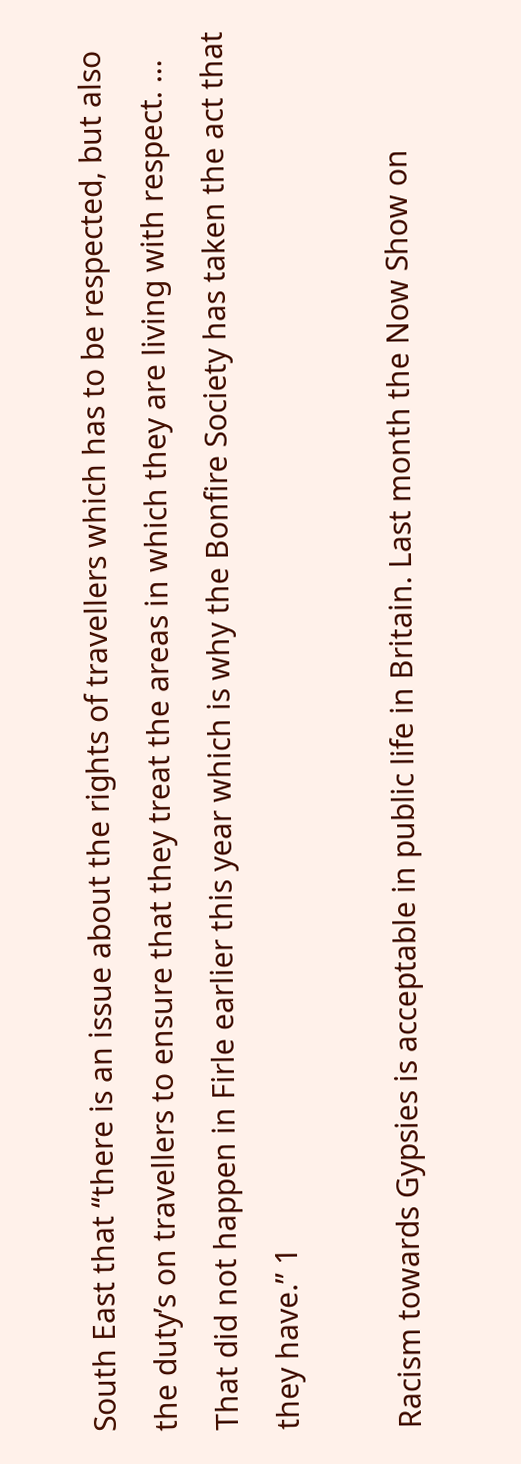South East that “there is an issue about the rights of travellers which has to be respected, but also the duty’s on travellers to ensure that they treat the areas in which they are living with respect. … That did not happen in Firle earlier this year which is why the Bonfire Society has taken the act that they have.” 1

Racism towards Gypsies is acceptable in public life in Britain. Last month the Now Show on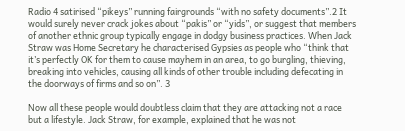Radio 4 satirised “pikeys” running fairgrounds “with no safety documents”.2 It would surely never crack jokes about “pakis” or “yids”, or suggest that members of another ethnic group typically engage in dodgy business practices. When Jack Straw was Home Secretary he characterised Gypsies as people who “think that it’s perfectly OK for them to cause mayhem in an area, to go burgling, thieving, breaking into vehicles, causing all kinds of other trouble including defecating in the doorways of firms and so on”. 3

Now all these people would doubtless claim that they are attacking not a race but a lifestyle. Jack Straw, for example, explained that he was not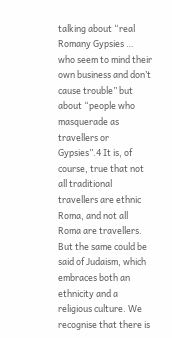talking about “real Romany Gypsies … who seem to mind their own business and don’t cause trouble” but about “people who masquerade as travellers or Gypsies”.4 It is, of course, true that not all traditional travellers are ethnic Roma, and not all Roma are travellers. But the same could be said of Judaism, which embraces both an ethnicity and a religious culture. We recognise that there is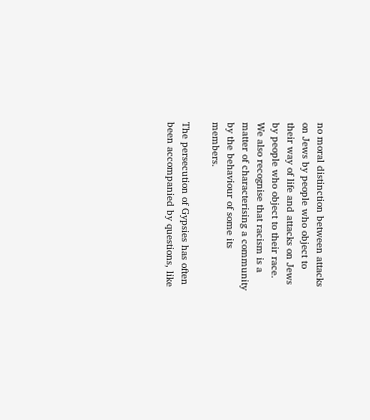no moral distinction between attacks on Jews by people who object to their way of life and attacks on Jews by people who object to their race. We also recognise that racism is a matter of characterising a community by the behaviour of some its members.

The persecution of Gypsies has often been accompanied by questions, like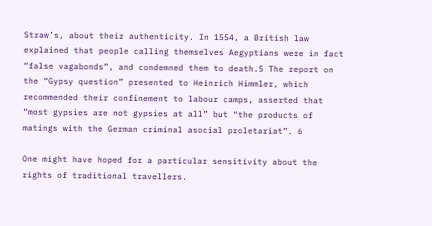Straw’s, about their authenticity. In 1554, a British law explained that people calling themselves Aegyptians were in fact “false vagabonds”, and condemned them to death.5 The report on the “Gypsy question” presented to Heinrich Himmler, which recommended their confinement to labour camps, asserted that “most gypsies are not gypsies at all” but “the products of matings with the German criminal asocial proletariat”. 6

One might have hoped for a particular sensitivity about the rights of traditional travellers.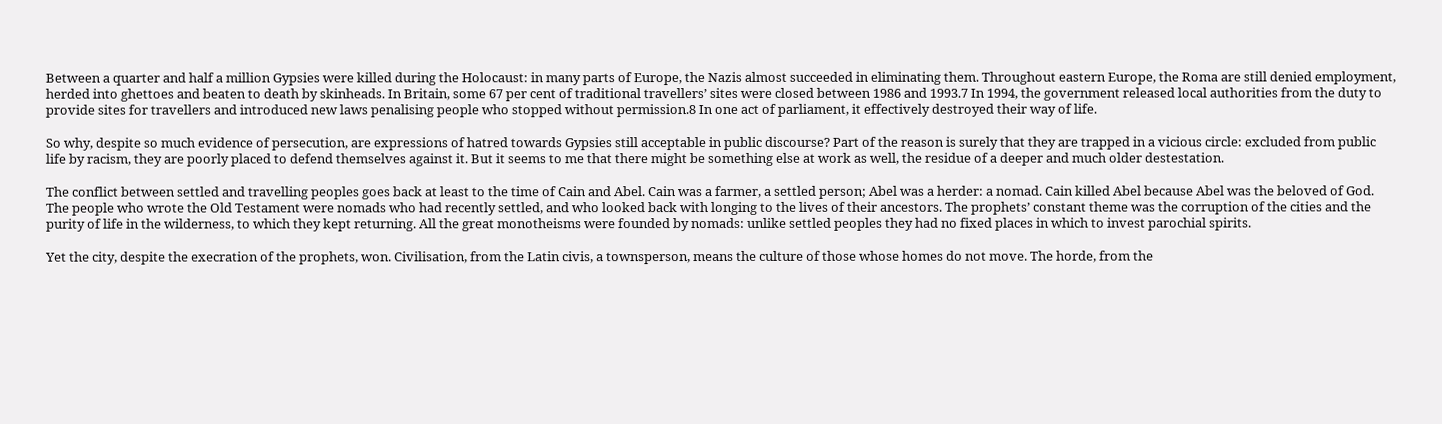Between a quarter and half a million Gypsies were killed during the Holocaust: in many parts of Europe, the Nazis almost succeeded in eliminating them. Throughout eastern Europe, the Roma are still denied employment, herded into ghettoes and beaten to death by skinheads. In Britain, some 67 per cent of traditional travellers’ sites were closed between 1986 and 1993.7 In 1994, the government released local authorities from the duty to provide sites for travellers and introduced new laws penalising people who stopped without permission.8 In one act of parliament, it effectively destroyed their way of life.

So why, despite so much evidence of persecution, are expressions of hatred towards Gypsies still acceptable in public discourse? Part of the reason is surely that they are trapped in a vicious circle: excluded from public life by racism, they are poorly placed to defend themselves against it. But it seems to me that there might be something else at work as well, the residue of a deeper and much older destestation.

The conflict between settled and travelling peoples goes back at least to the time of Cain and Abel. Cain was a farmer, a settled person; Abel was a herder: a nomad. Cain killed Abel because Abel was the beloved of God. The people who wrote the Old Testament were nomads who had recently settled, and who looked back with longing to the lives of their ancestors. The prophets’ constant theme was the corruption of the cities and the purity of life in the wilderness, to which they kept returning. All the great monotheisms were founded by nomads: unlike settled peoples they had no fixed places in which to invest parochial spirits.

Yet the city, despite the execration of the prophets, won. Civilisation, from the Latin civis, a townsperson, means the culture of those whose homes do not move. The horde, from the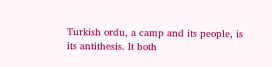Turkish ordu, a camp and its people, is its antithesis. It both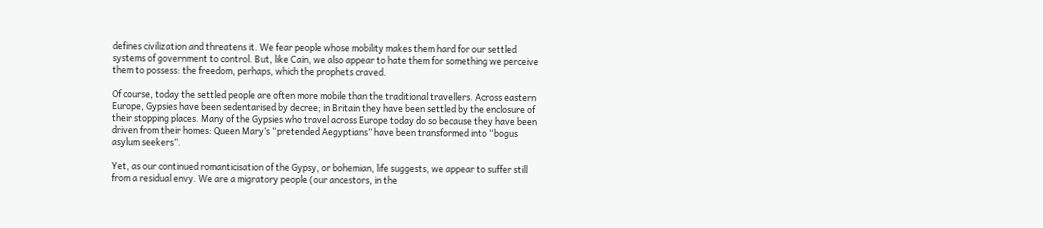defines civilization and threatens it. We fear people whose mobility makes them hard for our settled systems of government to control. But, like Cain, we also appear to hate them for something we perceive them to possess: the freedom, perhaps, which the prophets craved.

Of course, today the settled people are often more mobile than the traditional travellers. Across eastern Europe, Gypsies have been sedentarised by decree; in Britain they have been settled by the enclosure of their stopping places. Many of the Gypsies who travel across Europe today do so because they have been driven from their homes: Queen Mary’s “pretended Aegyptians” have been transformed into “bogus asylum seekers”.

Yet, as our continued romanticisation of the Gypsy, or bohemian, life suggests, we appear to suffer still from a residual envy. We are a migratory people (our ancestors, in the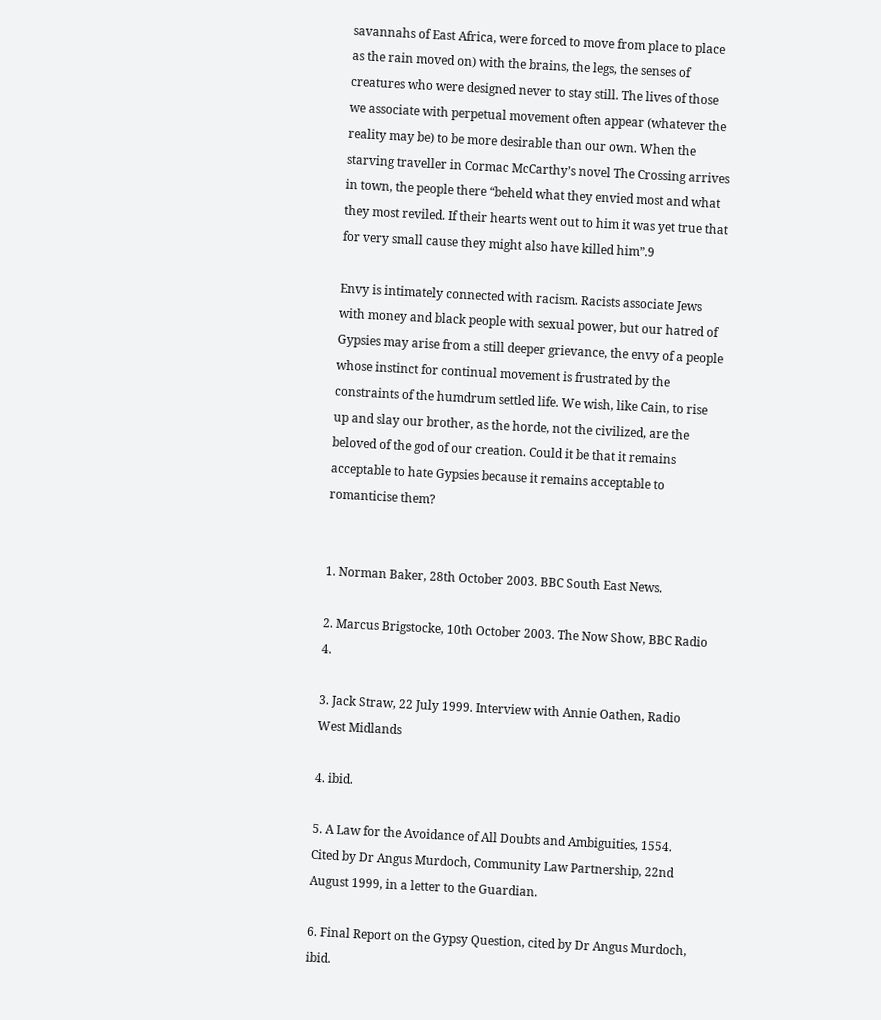savannahs of East Africa, were forced to move from place to place as the rain moved on) with the brains, the legs, the senses of creatures who were designed never to stay still. The lives of those we associate with perpetual movement often appear (whatever the reality may be) to be more desirable than our own. When the starving traveller in Cormac McCarthy’s novel The Crossing arrives in town, the people there “beheld what they envied most and what they most reviled. If their hearts went out to him it was yet true that for very small cause they might also have killed him”.9

Envy is intimately connected with racism. Racists associate Jews with money and black people with sexual power, but our hatred of Gypsies may arise from a still deeper grievance, the envy of a people whose instinct for continual movement is frustrated by the constraints of the humdrum settled life. We wish, like Cain, to rise up and slay our brother, as the horde, not the civilized, are the beloved of the god of our creation. Could it be that it remains acceptable to hate Gypsies because it remains acceptable to romanticise them?


1. Norman Baker, 28th October 2003. BBC South East News.

2. Marcus Brigstocke, 10th October 2003. The Now Show, BBC Radio 4.

3. Jack Straw, 22 July 1999. Interview with Annie Oathen, Radio West Midlands

4. ibid.

5. A Law for the Avoidance of All Doubts and Ambiguities, 1554. Cited by Dr Angus Murdoch, Community Law Partnership, 22nd August 1999, in a letter to the Guardian.

6. Final Report on the Gypsy Question, cited by Dr Angus Murdoch, ibid.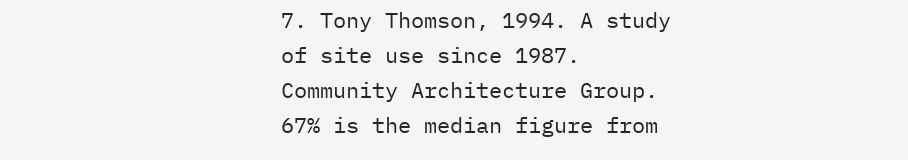7. Tony Thomson, 1994. A study of site use since 1987. Community Architecture Group. 67% is the median figure from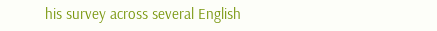his survey across several English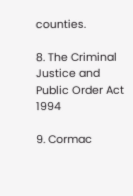counties.

8. The Criminal Justice and Public Order Act 1994

9. Cormac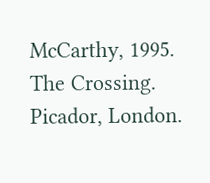McCarthy, 1995. The Crossing. Picador, London.